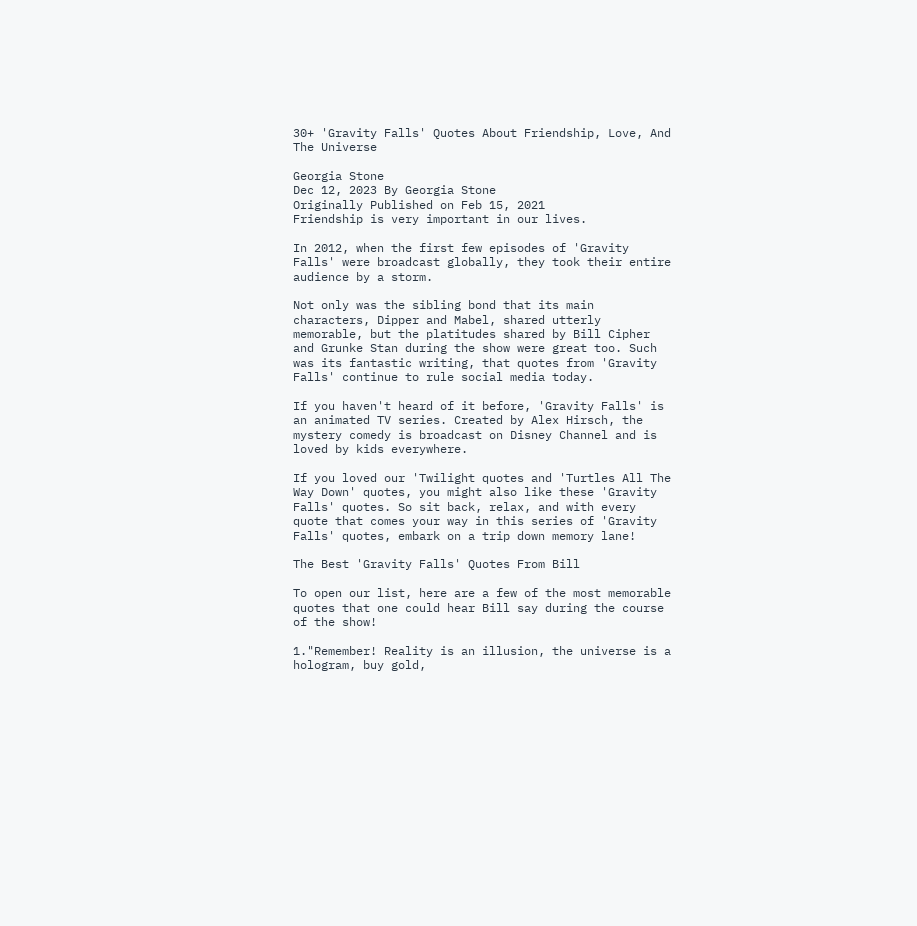30+ 'Gravity Falls' Quotes About Friendship, Love, And The Universe

Georgia Stone
Dec 12, 2023 By Georgia Stone
Originally Published on Feb 15, 2021
Friendship is very important in our lives.

In 2012, when the first few episodes of 'Gravity Falls' were broadcast globally, they took their entire audience by a storm.

Not only was the sibling bond that its main characters, Dipper and Mabel, shared utterly memorable, but the platitudes shared by Bill Cipher and Grunke Stan during the show were great too. Such was its fantastic writing, that quotes from 'Gravity Falls' continue to rule social media today.

If you haven't heard of it before, 'Gravity Falls' is an animated TV series. Created by Alex Hirsch, the mystery comedy is broadcast on Disney Channel and is loved by kids everywhere.

If you loved our 'Twilight quotes and 'Turtles All The Way Down' quotes, you might also like these 'Gravity Falls' quotes. So sit back, relax, and with every quote that comes your way in this series of 'Gravity Falls' quotes, embark on a trip down memory lane!

The Best 'Gravity Falls' Quotes From Bill

To open our list, here are a few of the most memorable quotes that one could hear Bill say during the course of the show!

1."Remember! Reality is an illusion, the universe is a hologram, buy gold,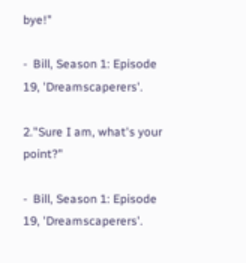bye!"

-  Bill, Season 1: Episode 19, 'Dreamscaperers'.

2."Sure I am, what's your point?"

-  Bill, Season 1: Episode 19, 'Dreamscaperers'.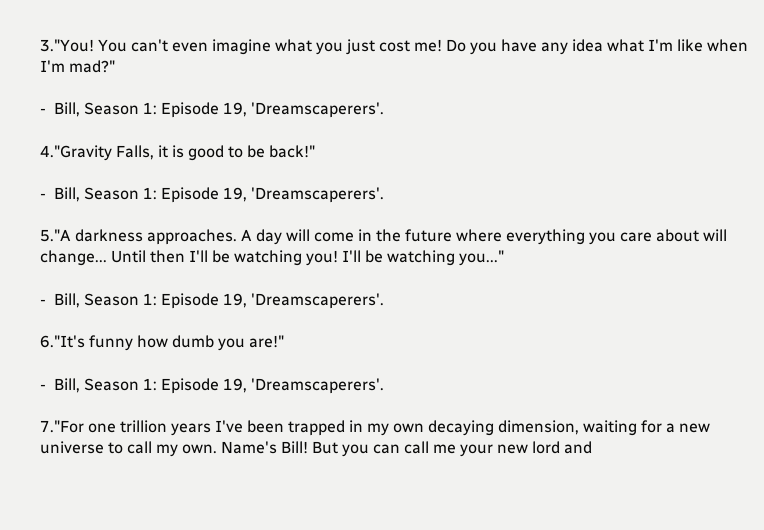3."You! You can't even imagine what you just cost me! Do you have any idea what I'm like when I'm mad?"

-  Bill, Season 1: Episode 19, 'Dreamscaperers'.

4."Gravity Falls, it is good to be back!"

-  Bill, Season 1: Episode 19, 'Dreamscaperers'.

5."A darkness approaches. A day will come in the future where everything you care about will change... Until then I'll be watching you! I'll be watching you..."

-  Bill, Season 1: Episode 19, 'Dreamscaperers'.

6."It's funny how dumb you are!"

-  Bill, Season 1: Episode 19, 'Dreamscaperers'.

7."For one trillion years I've been trapped in my own decaying dimension, waiting for a new universe to call my own. Name's Bill! But you can call me your new lord and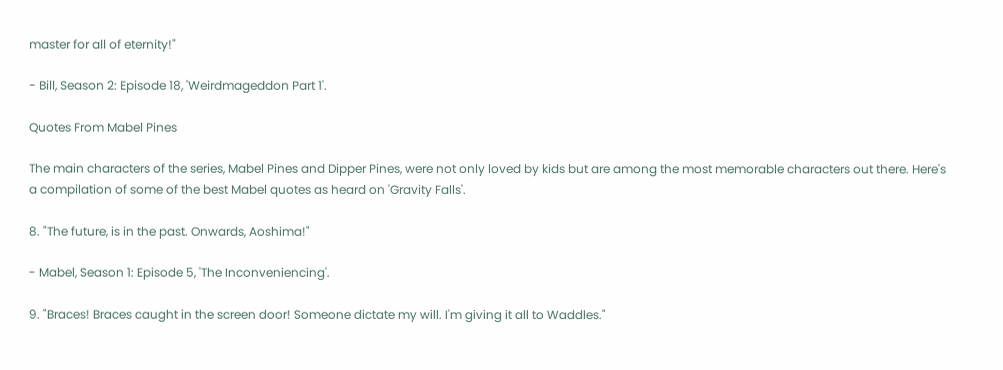master for all of eternity!"

- Bill, Season 2: Episode 18, 'Weirdmageddon Part 1'.

Quotes From Mabel Pines

The main characters of the series, Mabel Pines and Dipper Pines, were not only loved by kids but are among the most memorable characters out there. Here's a compilation of some of the best Mabel quotes as heard on 'Gravity Falls'.

8. "The future, is in the past. Onwards, Aoshima!"

- Mabel, Season 1: Episode 5, 'The Inconveniencing'.

9. "Braces! Braces caught in the screen door! Someone dictate my will. I'm giving it all to Waddles."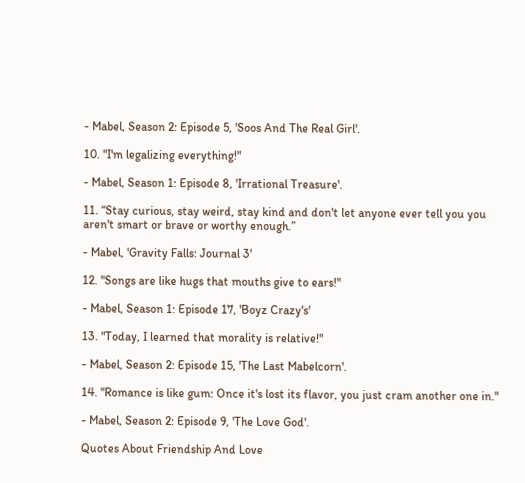- Mabel, Season 2: Episode 5, 'Soos And The Real Girl'.

10. "I'm legalizing everything!"

- Mabel, Season 1: Episode 8, 'Irrational Treasure'.

11. “Stay curious, stay weird, stay kind and don't let anyone ever tell you you aren't smart or brave or worthy enough.”

- Mabel, 'Gravity Falls: Journal 3'

12. "Songs are like hugs that mouths give to ears!"

- Mabel, Season 1: Episode 17, 'Boyz Crazy's'

13. "Today, I learned that morality is relative!"

- Mabel, Season 2: Episode 15, 'The Last Mabelcorn'.

14. "Romance is like gum: Once it's lost its flavor, you just cram another one in."

- Mabel, Season 2: Episode 9, 'The Love God'.

Quotes About Friendship And Love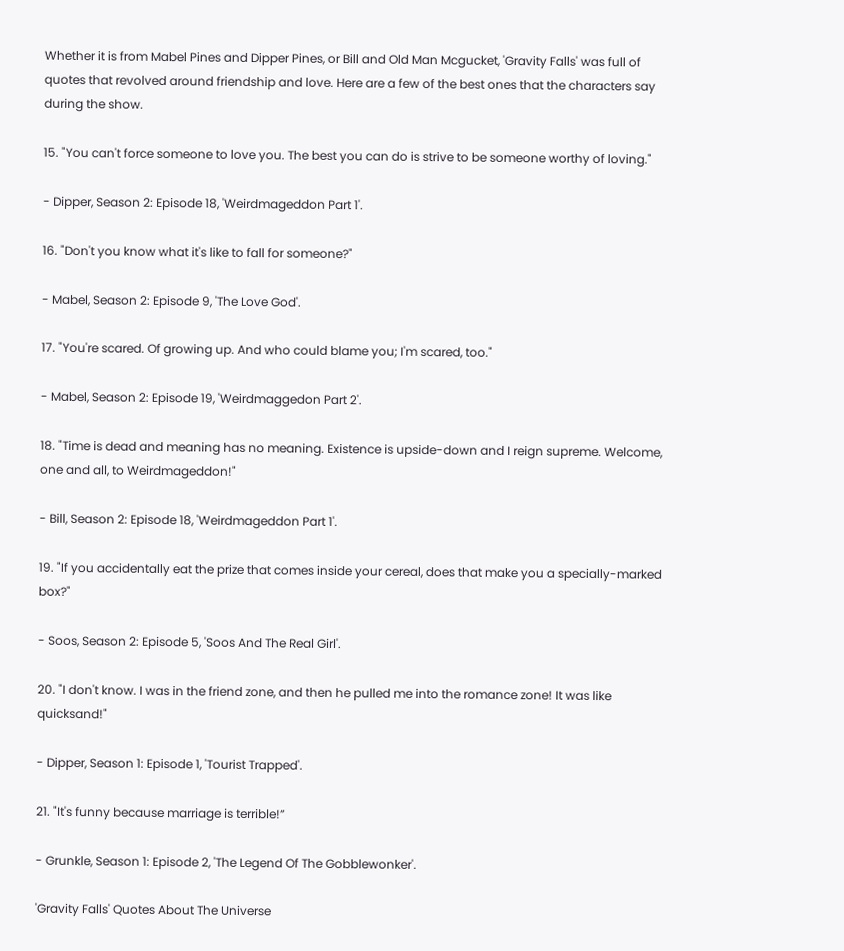Whether it is from Mabel Pines and Dipper Pines, or Bill and Old Man Mcgucket, 'Gravity Falls' was full of quotes that revolved around friendship and love. Here are a few of the best ones that the characters say during the show.

15. "You can't force someone to love you. The best you can do is strive to be someone worthy of loving."

- Dipper, Season 2: Episode 18, 'Weirdmageddon Part 1'.

16. "Don't you know what it's like to fall for someone?"

- Mabel, Season 2: Episode 9, 'The Love God'.

17. "You're scared. Of growing up. And who could blame you; I'm scared, too."

- Mabel, Season 2: Episode 19, 'Weirdmaggedon Part 2'.

18. "Time is dead and meaning has no meaning. Existence is upside-down and I reign supreme. Welcome, one and all, to Weirdmageddon!"

- Bill, Season 2: Episode 18, 'Weirdmageddon Part 1'.

19. "If you accidentally eat the prize that comes inside your cereal, does that make you a specially-marked box?"

- Soos, Season 2: Episode 5, 'Soos And The Real Girl'.

20. "I don't know. I was in the friend zone, and then he pulled me into the romance zone! It was like quicksand!"

- Dipper, Season 1: Episode 1, 'Tourist Trapped'.

21. "It's funny because marriage is terrible!”

- Grunkle, Season 1: Episode 2, 'The Legend Of The Gobblewonker'.

'Gravity Falls' Quotes About The Universe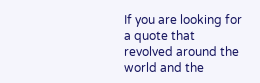If you are looking for a quote that revolved around the world and the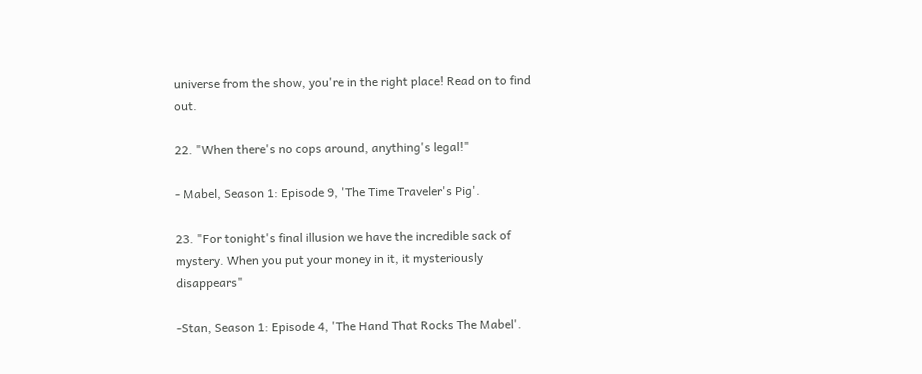universe from the show, you're in the right place! Read on to find out.

22. "When there's no cops around, anything's legal!"

- Mabel, Season 1: Episode 9, 'The Time Traveler's Pig'.

23. "For tonight's final illusion we have the incredible sack of mystery. When you put your money in it, it mysteriously disappears"

-Stan, Season 1: Episode 4, 'The Hand That Rocks The Mabel'.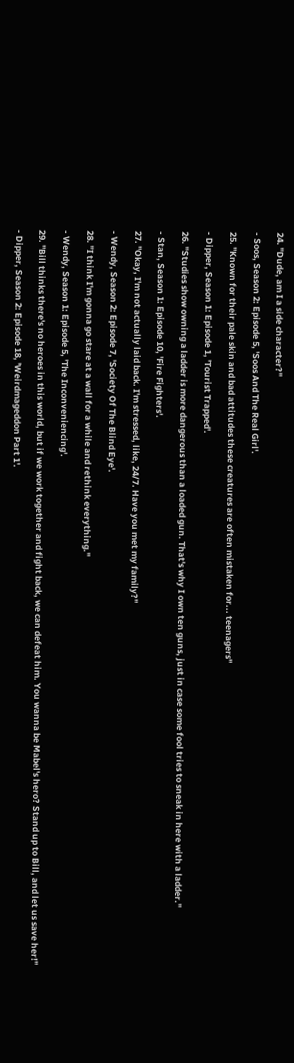24. "Dude, am I a side character?"

- Soos, Season 2: Episode 5, 'Soos And The Real Girl'.

25. "Known for their pale skin and bad attitudes these creatures are often mistaken for... teenagers"

- Dipper, Season 1: Episode 1, 'Tourist Trapped'.

26. "Studies show owning a ladder is more dangerous than a loaded gun. That's why I own ten guns, just in case some fool tries to sneak in here with a ladder."

- Stan, Season 1: Episode 10, 'Fire Fighters'.

27. "Okay, I'm not actually laid back. I'm stressed, like, 24/7. Have you met my family?"

- Wendy, Season 2: Episode 7, 'Society Of The Blind Eye'.

28. "I think I'm gonna go stare at a wall for a while and rethink everything."

- Wendy, Season 1: Episode 5, 'The Inconveniencing'.

29. "Bill thinks there's no heroes in this world, but if we work together and fight back, we can defeat him. You wanna be Mabel's hero? Stand up to Bill, and let us save her!"

- Dipper, Season 2: Episode 18, 'Weirdmageddon Part 1'.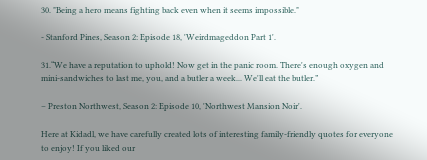30. "Being a hero means fighting back even when it seems impossible."

- Stanford Pines, Season 2: Episode 18, 'Weirdmageddon Part 1'.

31.“We have a reputation to uphold! Now get in the panic room. There's enough oxygen and mini-sandwiches to last me, you, and a butler a week... We'll eat the butler.”

– Preston Northwest, Season 2: Episode 10, 'Northwest Mansion Noir'.

Here at Kidadl, we have carefully created lots of interesting family-friendly quotes for everyone to enjoy! If you liked our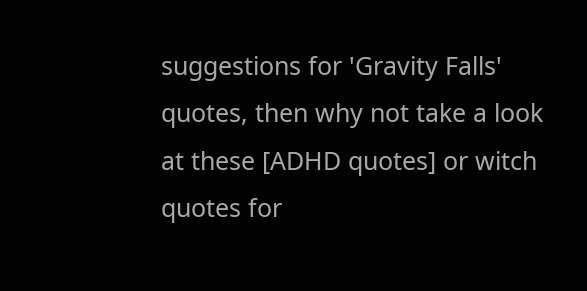suggestions for 'Gravity Falls' quotes, then why not take a look at these [ADHD quotes] or witch quotes for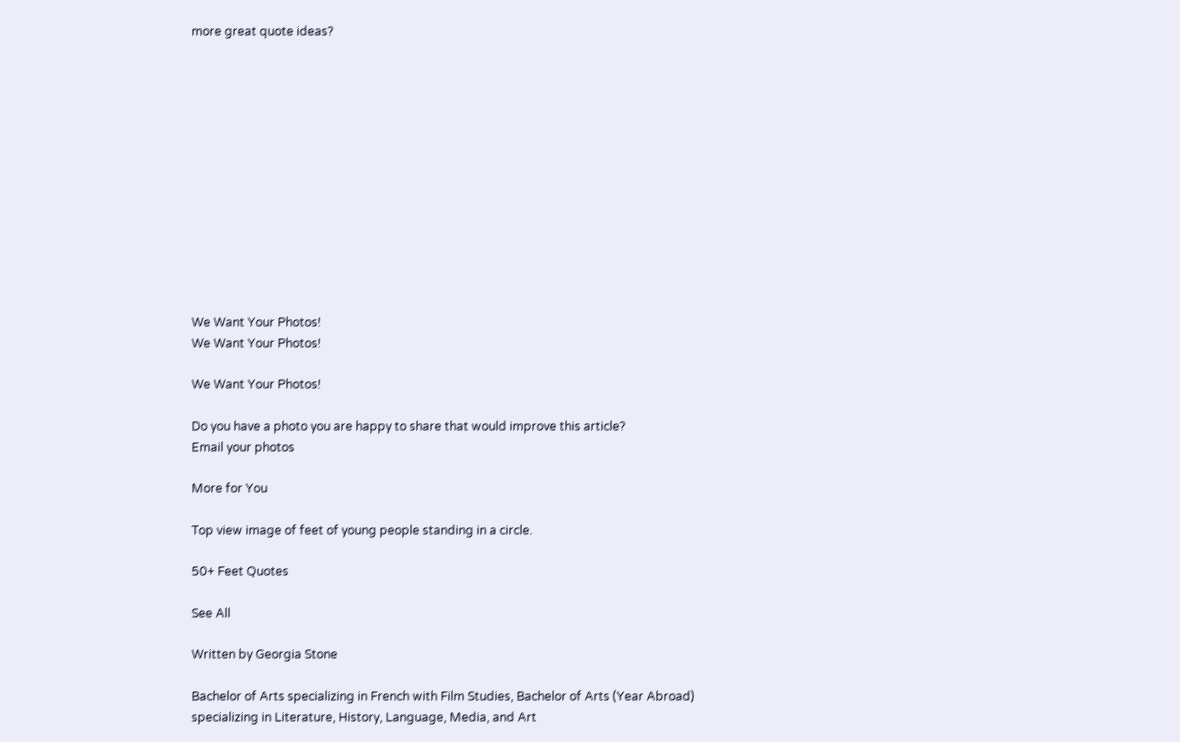more great quote ideas?













We Want Your Photos!
We Want Your Photos!

We Want Your Photos!

Do you have a photo you are happy to share that would improve this article?
Email your photos

More for You

Top view image of feet of young people standing in a circle.

50+ Feet Quotes

See All

Written by Georgia Stone

Bachelor of Arts specializing in French with Film Studies, Bachelor of Arts (Year Abroad) specializing in Literature, History, Language, Media, and Art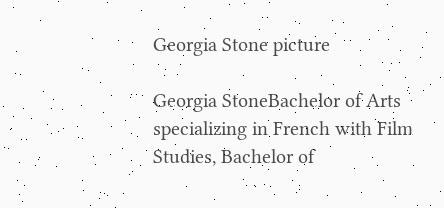Georgia Stone picture

Georgia StoneBachelor of Arts specializing in French with Film Studies, Bachelor of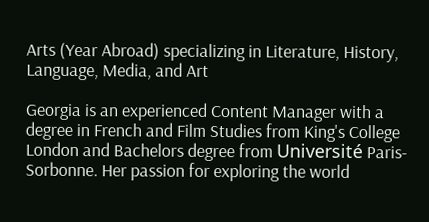Arts (Year Abroad) specializing in Literature, History, Language, Media, and Art

Georgia is an experienced Content Manager with a degree in French and Film Studies from King's College London and Bachelors degree from Université Paris-Sorbonne. Her passion for exploring the world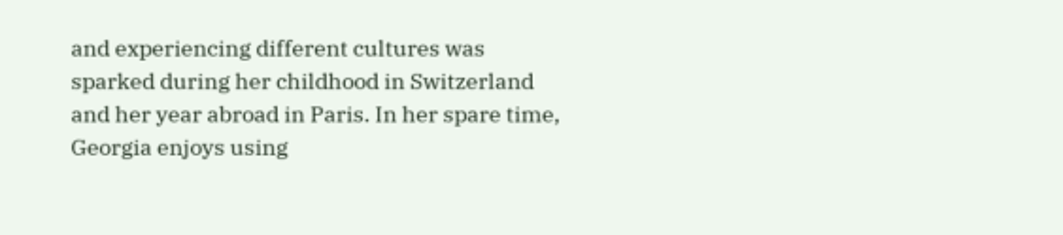and experiencing different cultures was sparked during her childhood in Switzerland and her year abroad in Paris. In her spare time, Georgia enjoys using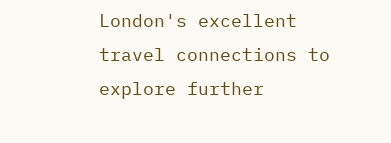London's excellent travel connections to explore further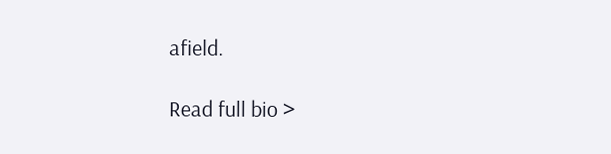afield.

Read full bio >